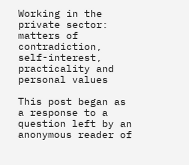Working in the private sector: matters of contradiction, self-interest, practicality and personal values

This post began as a response to a question left by an anonymous reader of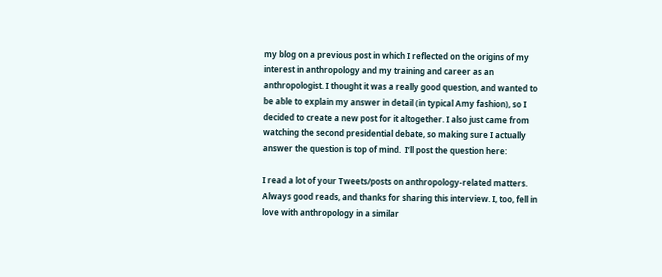my blog on a previous post in which I reflected on the origins of my interest in anthropology and my training and career as an anthropologist. I thought it was a really good question, and wanted to be able to explain my answer in detail (in typical Amy fashion), so I decided to create a new post for it altogether. I also just came from watching the second presidential debate, so making sure I actually answer the question is top of mind.  I’ll post the question here:

I read a lot of your Tweets/posts on anthropology-related matters. Always good reads, and thanks for sharing this interview. I, too, fell in love with anthropology in a similar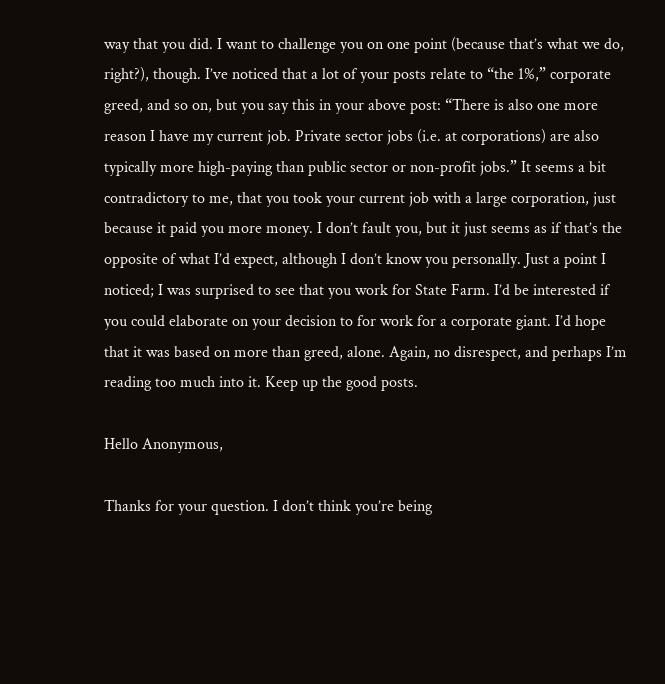way that you did. I want to challenge you on one point (because that’s what we do, right?), though. I’ve noticed that a lot of your posts relate to “the 1%,” corporate greed, and so on, but you say this in your above post: “There is also one more reason I have my current job. Private sector jobs (i.e. at corporations) are also typically more high-paying than public sector or non-profit jobs.” It seems a bit contradictory to me, that you took your current job with a large corporation, just because it paid you more money. I don’t fault you, but it just seems as if that’s the opposite of what I’d expect, although I don’t know you personally. Just a point I noticed; I was surprised to see that you work for State Farm. I’d be interested if you could elaborate on your decision to for work for a corporate giant. I’d hope that it was based on more than greed, alone. Again, no disrespect, and perhaps I’m reading too much into it. Keep up the good posts.

Hello Anonymous,

Thanks for your question. I don’t think you’re being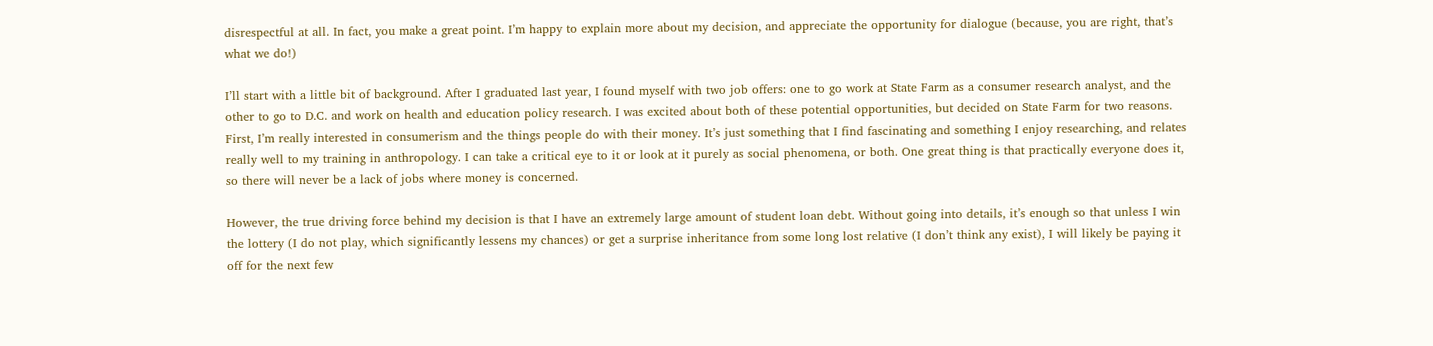disrespectful at all. In fact, you make a great point. I’m happy to explain more about my decision, and appreciate the opportunity for dialogue (because, you are right, that’s what we do!)

I’ll start with a little bit of background. After I graduated last year, I found myself with two job offers: one to go work at State Farm as a consumer research analyst, and the other to go to D.C. and work on health and education policy research. I was excited about both of these potential opportunities, but decided on State Farm for two reasons. First, I’m really interested in consumerism and the things people do with their money. It’s just something that I find fascinating and something I enjoy researching, and relates really well to my training in anthropology. I can take a critical eye to it or look at it purely as social phenomena, or both. One great thing is that practically everyone does it, so there will never be a lack of jobs where money is concerned.

However, the true driving force behind my decision is that I have an extremely large amount of student loan debt. Without going into details, it’s enough so that unless I win the lottery (I do not play, which significantly lessens my chances) or get a surprise inheritance from some long lost relative (I don’t think any exist), I will likely be paying it off for the next few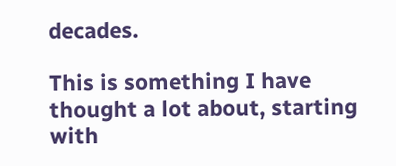decades.

This is something I have thought a lot about, starting with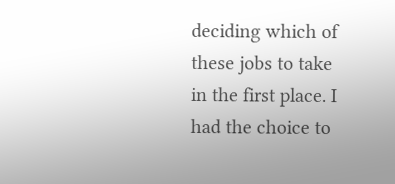deciding which of these jobs to take in the first place. I had the choice to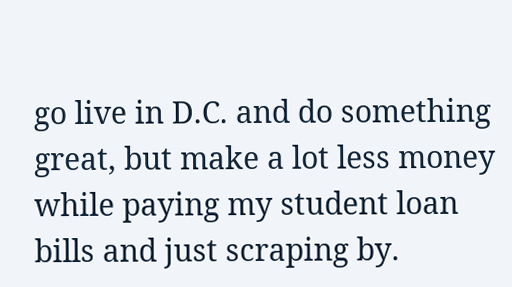go live in D.C. and do something great, but make a lot less money while paying my student loan bills and just scraping by.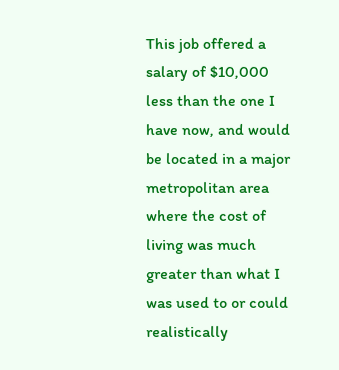This job offered a salary of $10,000 less than the one I have now, and would be located in a major metropolitan area where the cost of living was much greater than what I was used to or could realistically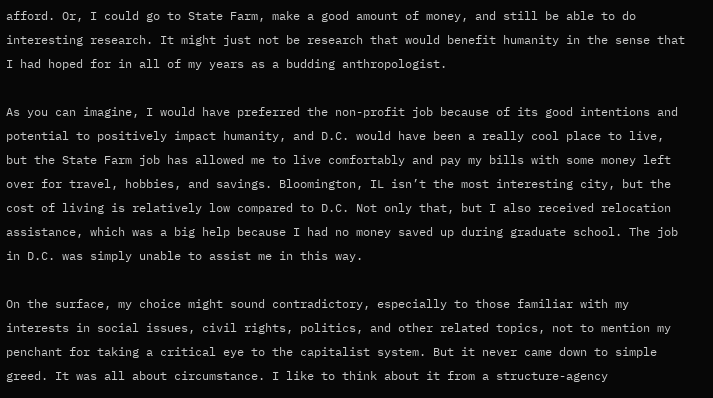afford. Or, I could go to State Farm, make a good amount of money, and still be able to do interesting research. It might just not be research that would benefit humanity in the sense that I had hoped for in all of my years as a budding anthropologist.

As you can imagine, I would have preferred the non-profit job because of its good intentions and potential to positively impact humanity, and D.C. would have been a really cool place to live, but the State Farm job has allowed me to live comfortably and pay my bills with some money left over for travel, hobbies, and savings. Bloomington, IL isn’t the most interesting city, but the cost of living is relatively low compared to D.C. Not only that, but I also received relocation assistance, which was a big help because I had no money saved up during graduate school. The job in D.C. was simply unable to assist me in this way.

On the surface, my choice might sound contradictory, especially to those familiar with my interests in social issues, civil rights, politics, and other related topics, not to mention my penchant for taking a critical eye to the capitalist system. But it never came down to simple greed. It was all about circumstance. I like to think about it from a structure-agency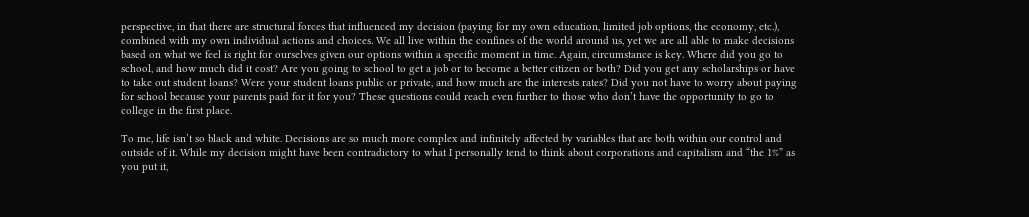perspective, in that there are structural forces that influenced my decision (paying for my own education, limited job options, the economy, etc.), combined with my own individual actions and choices. We all live within the confines of the world around us, yet we are all able to make decisions based on what we feel is right for ourselves given our options within a specific moment in time. Again, circumstance is key. Where did you go to school, and how much did it cost? Are you going to school to get a job or to become a better citizen or both? Did you get any scholarships or have to take out student loans? Were your student loans public or private, and how much are the interests rates? Did you not have to worry about paying for school because your parents paid for it for you? These questions could reach even further to those who don’t have the opportunity to go to college in the first place.

To me, life isn’t so black and white. Decisions are so much more complex and infinitely affected by variables that are both within our control and outside of it. While my decision might have been contradictory to what I personally tend to think about corporations and capitalism and “the 1%” as you put it,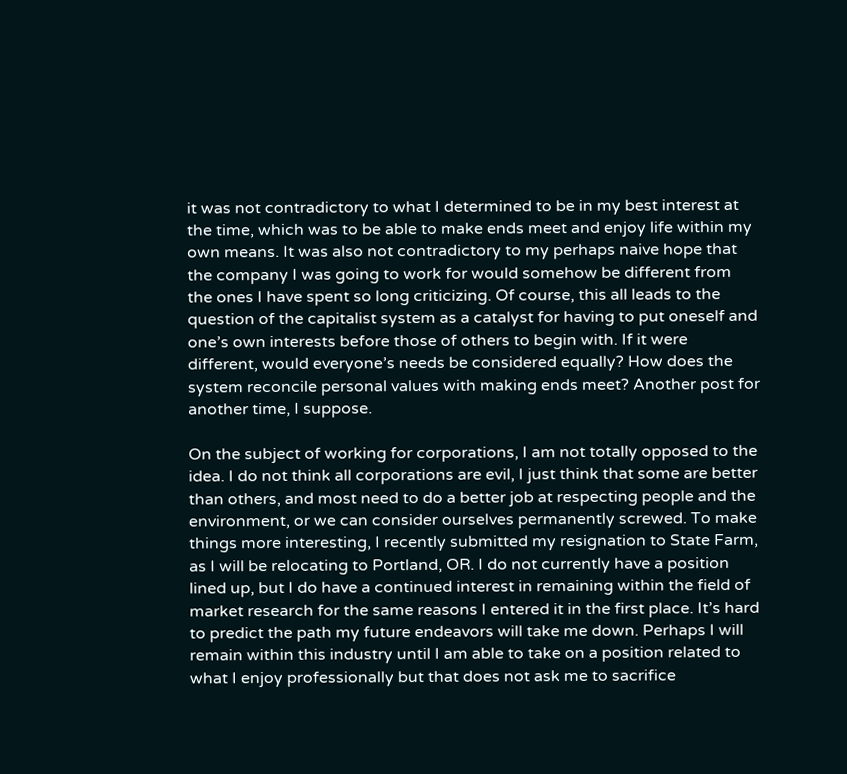it was not contradictory to what I determined to be in my best interest at the time, which was to be able to make ends meet and enjoy life within my own means. It was also not contradictory to my perhaps naive hope that the company I was going to work for would somehow be different from the ones I have spent so long criticizing. Of course, this all leads to the question of the capitalist system as a catalyst for having to put oneself and one’s own interests before those of others to begin with. If it were different, would everyone’s needs be considered equally? How does the system reconcile personal values with making ends meet? Another post for another time, I suppose.

On the subject of working for corporations, I am not totally opposed to the idea. I do not think all corporations are evil, I just think that some are better than others, and most need to do a better job at respecting people and the environment, or we can consider ourselves permanently screwed. To make things more interesting, I recently submitted my resignation to State Farm, as I will be relocating to Portland, OR. I do not currently have a position lined up, but I do have a continued interest in remaining within the field of market research for the same reasons I entered it in the first place. It’s hard to predict the path my future endeavors will take me down. Perhaps I will remain within this industry until I am able to take on a position related to what I enjoy professionally but that does not ask me to sacrifice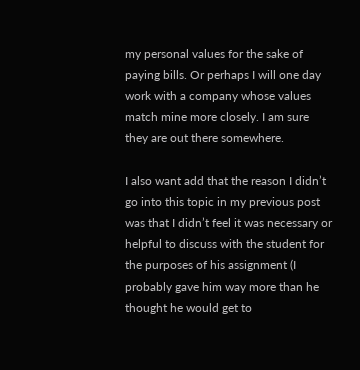my personal values for the sake of paying bills. Or perhaps I will one day work with a company whose values match mine more closely. I am sure they are out there somewhere.

I also want add that the reason I didn’t go into this topic in my previous post was that I didn’t feel it was necessary or helpful to discuss with the student for the purposes of his assignment (I probably gave him way more than he thought he would get to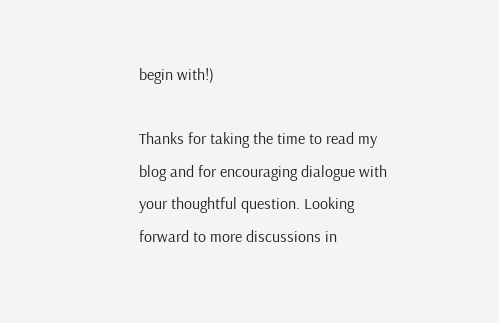begin with!)

Thanks for taking the time to read my blog and for encouraging dialogue with your thoughtful question. Looking forward to more discussions in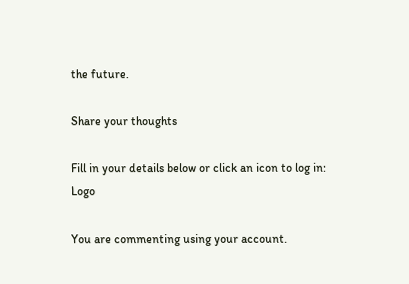the future.

Share your thoughts

Fill in your details below or click an icon to log in: Logo

You are commenting using your account.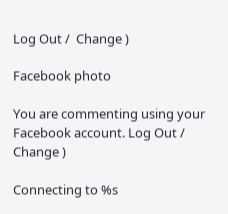Log Out /  Change )

Facebook photo

You are commenting using your Facebook account. Log Out /  Change )

Connecting to %s